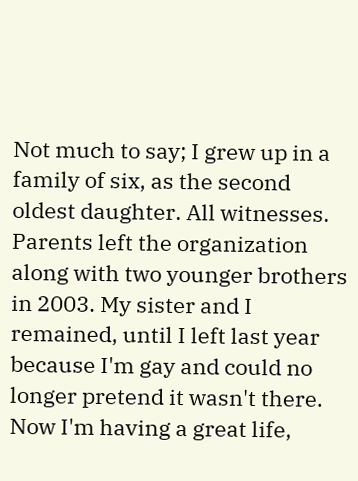Not much to say; I grew up in a family of six, as the second oldest daughter. All witnesses. Parents left the organization along with two younger brothers in 2003. My sister and I remained, until I left last year because I'm gay and could no longer pretend it wasn't there. Now I'm having a great life,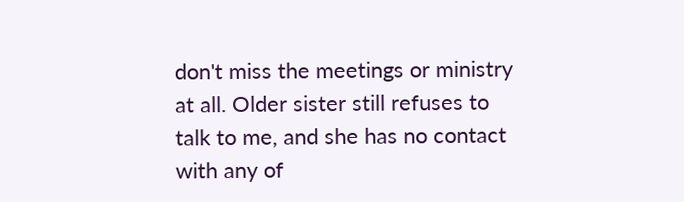don't miss the meetings or ministry at all. Older sister still refuses to talk to me, and she has no contact with any of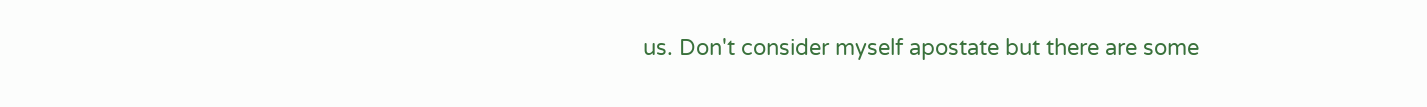us. Don't consider myself apostate but there are some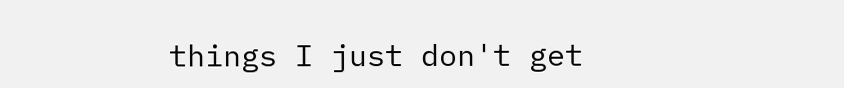things I just don't get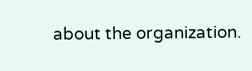about the organization.